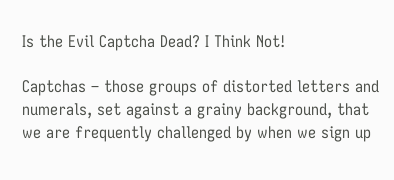Is the Evil Captcha Dead? I Think Not!

Captchas – those groups of distorted letters and numerals, set against a grainy background, that we are frequently challenged by when we sign up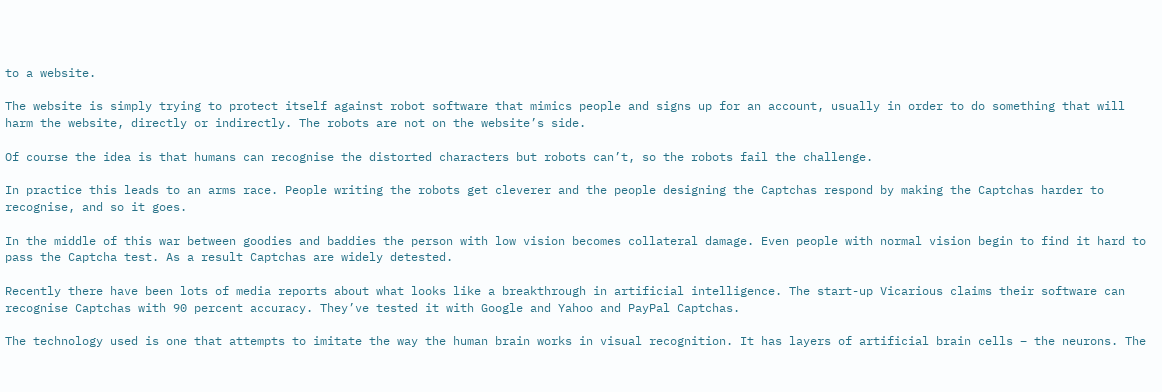to a website.

The website is simply trying to protect itself against robot software that mimics people and signs up for an account, usually in order to do something that will harm the website, directly or indirectly. The robots are not on the website’s side.

Of course the idea is that humans can recognise the distorted characters but robots can’t, so the robots fail the challenge.

In practice this leads to an arms race. People writing the robots get cleverer and the people designing the Captchas respond by making the Captchas harder to recognise, and so it goes.

In the middle of this war between goodies and baddies the person with low vision becomes collateral damage. Even people with normal vision begin to find it hard to pass the Captcha test. As a result Captchas are widely detested.

Recently there have been lots of media reports about what looks like a breakthrough in artificial intelligence. The start-up Vicarious claims their software can recognise Captchas with 90 percent accuracy. They’ve tested it with Google and Yahoo and PayPal Captchas.

The technology used is one that attempts to imitate the way the human brain works in visual recognition. It has layers of artificial brain cells – the neurons. The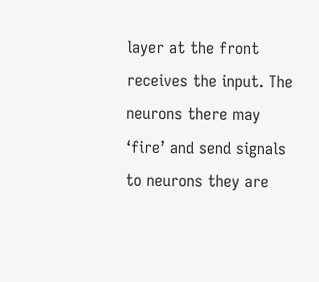layer at the front receives the input. The neurons there may ‘fire’ and send signals to neurons they are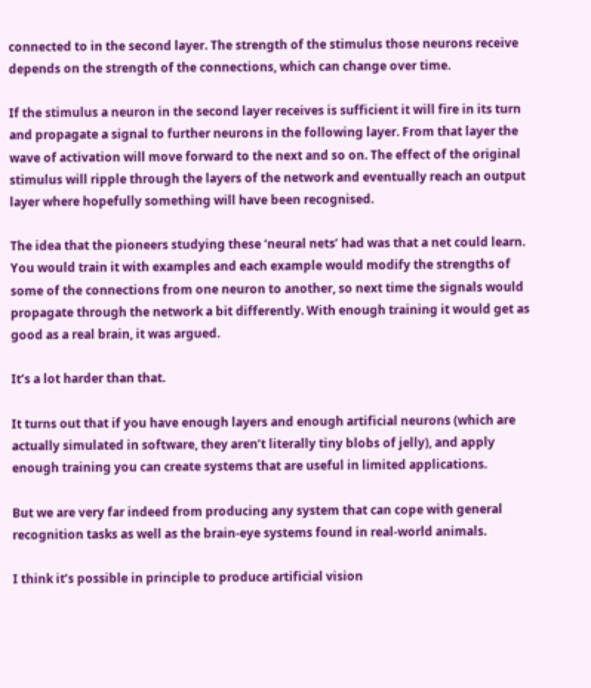connected to in the second layer. The strength of the stimulus those neurons receive depends on the strength of the connections, which can change over time.

If the stimulus a neuron in the second layer receives is sufficient it will fire in its turn and propagate a signal to further neurons in the following layer. From that layer the wave of activation will move forward to the next and so on. The effect of the original stimulus will ripple through the layers of the network and eventually reach an output layer where hopefully something will have been recognised.

The idea that the pioneers studying these ‘neural nets’ had was that a net could learn. You would train it with examples and each example would modify the strengths of some of the connections from one neuron to another, so next time the signals would propagate through the network a bit differently. With enough training it would get as good as a real brain, it was argued.

It’s a lot harder than that.

It turns out that if you have enough layers and enough artificial neurons (which are actually simulated in software, they aren’t literally tiny blobs of jelly), and apply enough training you can create systems that are useful in limited applications.

But we are very far indeed from producing any system that can cope with general recognition tasks as well as the brain-eye systems found in real-world animals.

I think it’s possible in principle to produce artificial vision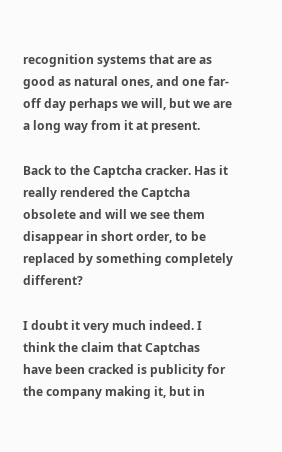recognition systems that are as good as natural ones, and one far-off day perhaps we will, but we are a long way from it at present.

Back to the Captcha cracker. Has it really rendered the Captcha
obsolete and will we see them disappear in short order, to be replaced by something completely different?

I doubt it very much indeed. I think the claim that Captchas
have been cracked is publicity for the company making it, but in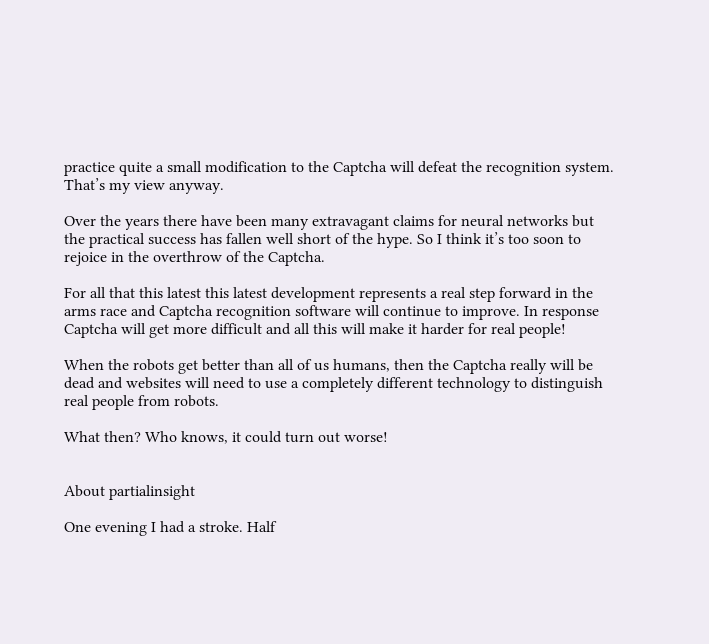practice quite a small modification to the Captcha will defeat the recognition system. That’s my view anyway.

Over the years there have been many extravagant claims for neural networks but the practical success has fallen well short of the hype. So I think it’s too soon to rejoice in the overthrow of the Captcha.

For all that this latest this latest development represents a real step forward in the arms race and Captcha recognition software will continue to improve. In response Captcha will get more difficult and all this will make it harder for real people!

When the robots get better than all of us humans, then the Captcha really will be dead and websites will need to use a completely different technology to distinguish real people from robots.

What then? Who knows, it could turn out worse!


About partialinsight

One evening I had a stroke. Half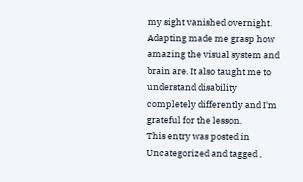my sight vanished overnight. Adapting made me grasp how amazing the visual system and brain are. It also taught me to understand disability completely differently and I'm grateful for the lesson.
This entry was posted in Uncategorized and tagged ,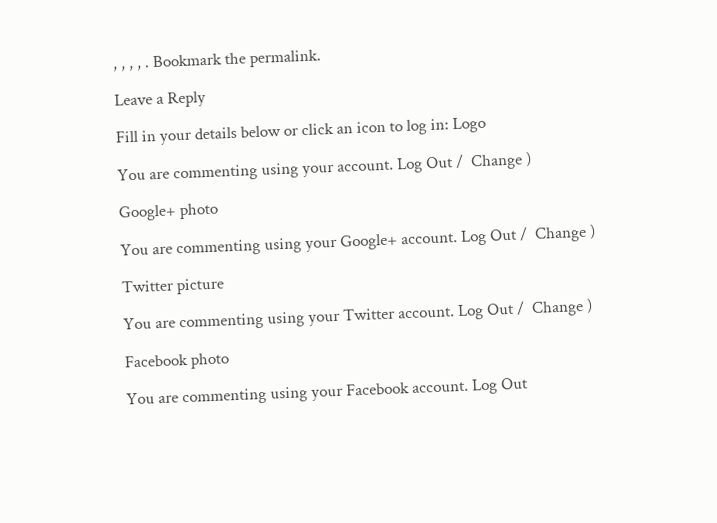, , , , . Bookmark the permalink.

Leave a Reply

Fill in your details below or click an icon to log in: Logo

You are commenting using your account. Log Out /  Change )

Google+ photo

You are commenting using your Google+ account. Log Out /  Change )

Twitter picture

You are commenting using your Twitter account. Log Out /  Change )

Facebook photo

You are commenting using your Facebook account. Log Out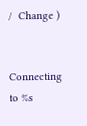/  Change )


Connecting to %s